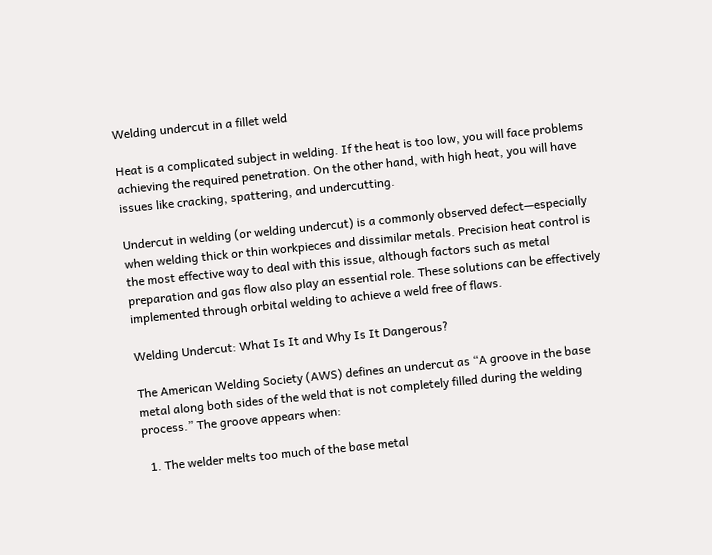Welding undercut in a fillet weld

Heat is a complicated subject in welding. If the heat is too low, you will face problems achieving the required penetration. On the other hand, with high heat, you will have issues like cracking, spattering, and undercutting.

Undercut in welding (or welding undercut) is a commonly observed defect—especially when welding thick or thin workpieces and dissimilar metals. Precision heat control is the most effective way to deal with this issue, although factors such as metal preparation and gas flow also play an essential role. These solutions can be effectively implemented through orbital welding to achieve a weld free of flaws.

Welding Undercut: What Is It and Why Is It Dangerous?

The American Welding Society (AWS) defines an undercut as “A groove in the base metal along both sides of the weld that is not completely filled during the welding process.” The groove appears when:

  1. The welder melts too much of the base metal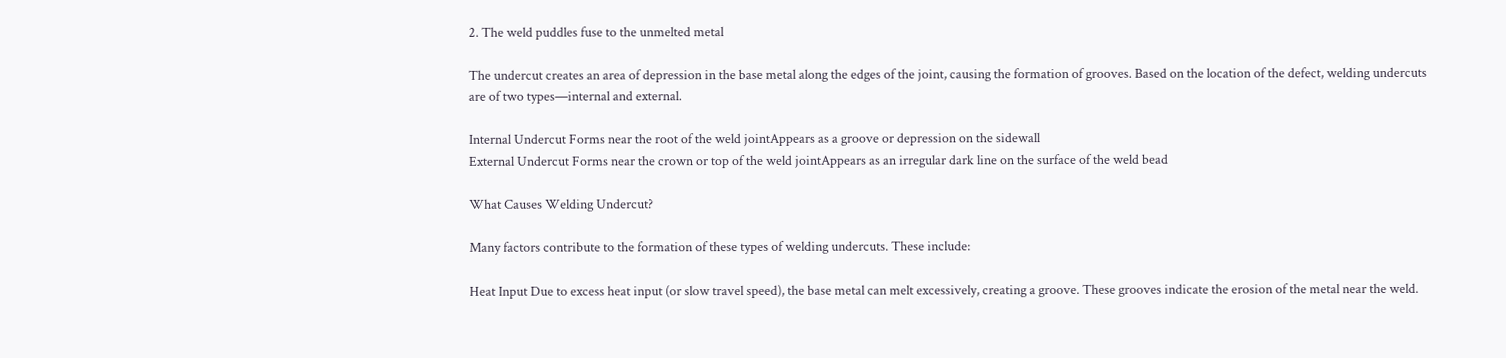2. The weld puddles fuse to the unmelted metal

The undercut creates an area of depression in the base metal along the edges of the joint, causing the formation of grooves. Based on the location of the defect, welding undercuts are of two types—internal and external.

Internal Undercut Forms near the root of the weld jointAppears as a groove or depression on the sidewall
External Undercut Forms near the crown or top of the weld jointAppears as an irregular dark line on the surface of the weld bead

What Causes Welding Undercut?

Many factors contribute to the formation of these types of welding undercuts. These include:

Heat Input Due to excess heat input (or slow travel speed), the base metal can melt excessively, creating a groove. These grooves indicate the erosion of the metal near the weld.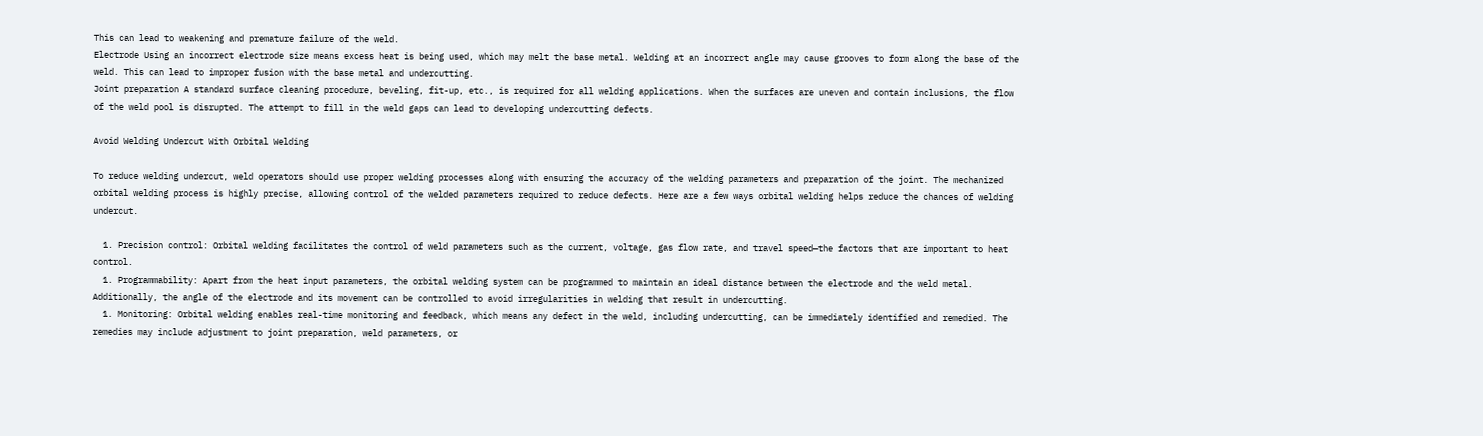This can lead to weakening and premature failure of the weld.
Electrode Using an incorrect electrode size means excess heat is being used, which may melt the base metal. Welding at an incorrect angle may cause grooves to form along the base of the weld. This can lead to improper fusion with the base metal and undercutting.
Joint preparation A standard surface cleaning procedure, beveling, fit-up, etc., is required for all welding applications. When the surfaces are uneven and contain inclusions, the flow of the weld pool is disrupted. The attempt to fill in the weld gaps can lead to developing undercutting defects.

Avoid Welding Undercut With Orbital Welding

To reduce welding undercut, weld operators should use proper welding processes along with ensuring the accuracy of the welding parameters and preparation of the joint. The mechanized orbital welding process is highly precise, allowing control of the welded parameters required to reduce defects. Here are a few ways orbital welding helps reduce the chances of welding undercut.

  1. Precision control: Orbital welding facilitates the control of weld parameters such as the current, voltage, gas flow rate, and travel speed—the factors that are important to heat control.
  1. Programmability: Apart from the heat input parameters, the orbital welding system can be programmed to maintain an ideal distance between the electrode and the weld metal. Additionally, the angle of the electrode and its movement can be controlled to avoid irregularities in welding that result in undercutting.
  1. Monitoring: Orbital welding enables real-time monitoring and feedback, which means any defect in the weld, including undercutting, can be immediately identified and remedied. The remedies may include adjustment to joint preparation, weld parameters, or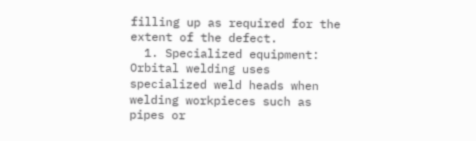filling up as required for the extent of the defect.
  1. Specialized equipment: Orbital welding uses specialized weld heads when welding workpieces such as pipes or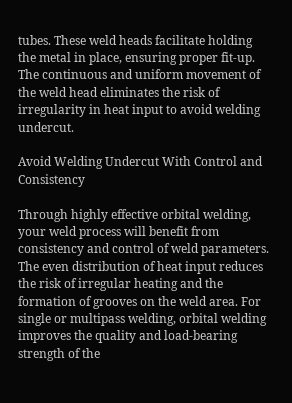tubes. These weld heads facilitate holding the metal in place, ensuring proper fit-up. The continuous and uniform movement of the weld head eliminates the risk of irregularity in heat input to avoid welding undercut.

Avoid Welding Undercut With Control and Consistency

Through highly effective orbital welding, your weld process will benefit from consistency and control of weld parameters. The even distribution of heat input reduces the risk of irregular heating and the formation of grooves on the weld area. For single or multipass welding, orbital welding improves the quality and load-bearing strength of the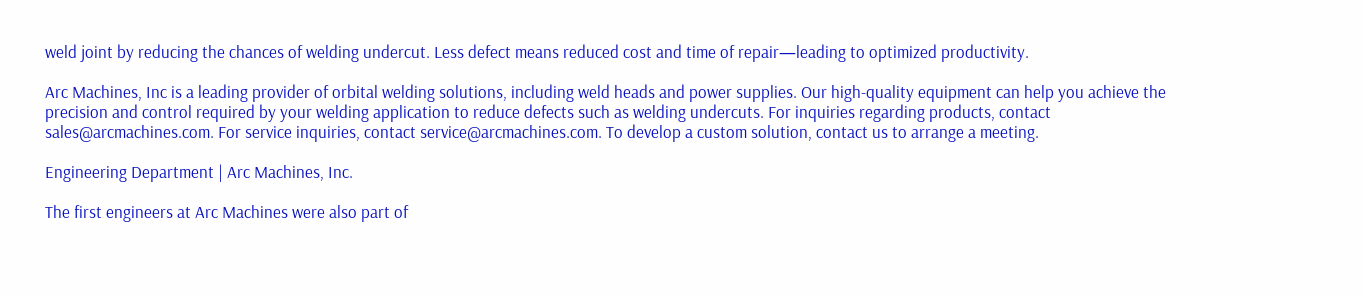weld joint by reducing the chances of welding undercut. Less defect means reduced cost and time of repair—leading to optimized productivity.

Arc Machines, Inc is a leading provider of orbital welding solutions, including weld heads and power supplies. Our high-quality equipment can help you achieve the precision and control required by your welding application to reduce defects such as welding undercuts. For inquiries regarding products, contact sales@arcmachines.com. For service inquiries, contact service@arcmachines.com. To develop a custom solution, contact us to arrange a meeting.

Engineering Department | Arc Machines, Inc.

The first engineers at Arc Machines were also part of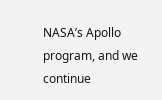NASA’s Apollo program, and we continue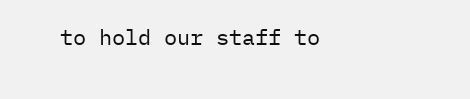to hold our staff to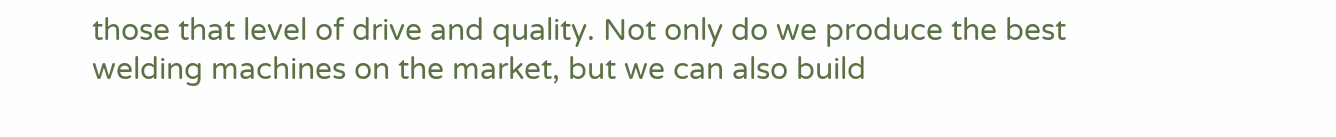those that level of drive and quality. Not only do we produce the best welding machines on the market, but we can also build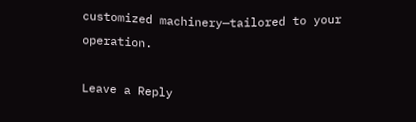customized machinery—tailored to your operation.

Leave a Reply